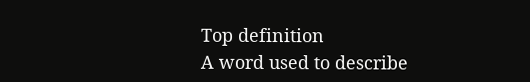Top definition
A word used to describe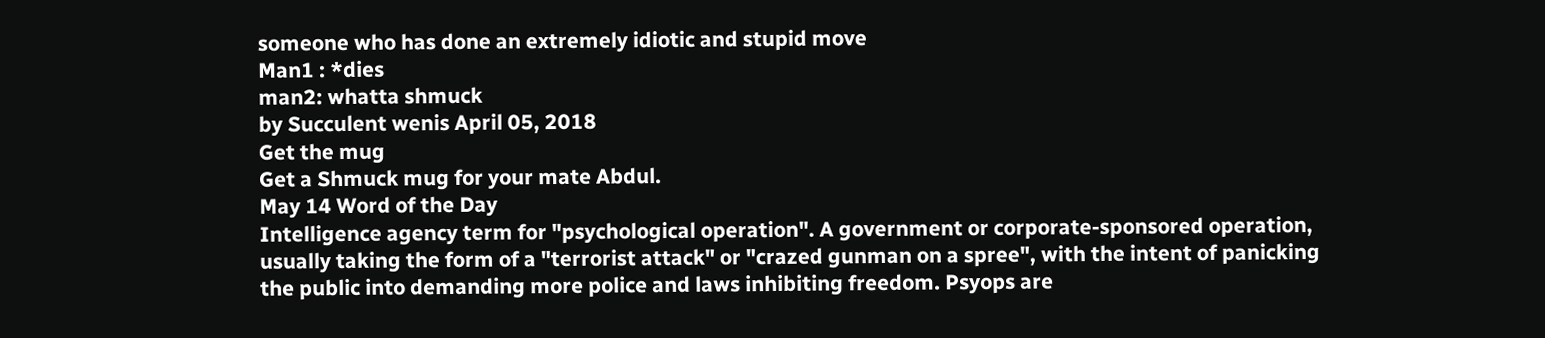someone who has done an extremely idiotic and stupid move
Man1 : *dies
man2: whatta shmuck
by Succulent wenis April 05, 2018
Get the mug
Get a Shmuck mug for your mate Abdul.
May 14 Word of the Day
Intelligence agency term for "psychological operation". A government or corporate-sponsored operation, usually taking the form of a "terrorist attack" or "crazed gunman on a spree", with the intent of panicking the public into demanding more police and laws inhibiting freedom. Psyops are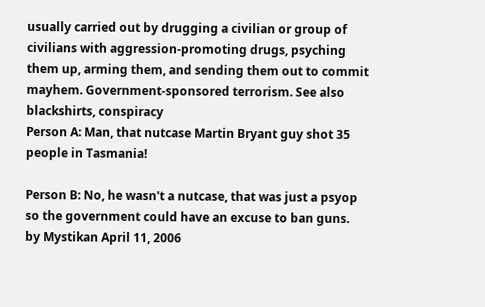usually carried out by drugging a civilian or group of civilians with aggression-promoting drugs, psyching them up, arming them, and sending them out to commit mayhem. Government-sponsored terrorism. See also blackshirts, conspiracy
Person A: Man, that nutcase Martin Bryant guy shot 35 people in Tasmania!

Person B: No, he wasn't a nutcase, that was just a psyop so the government could have an excuse to ban guns.
by Mystikan April 11, 2006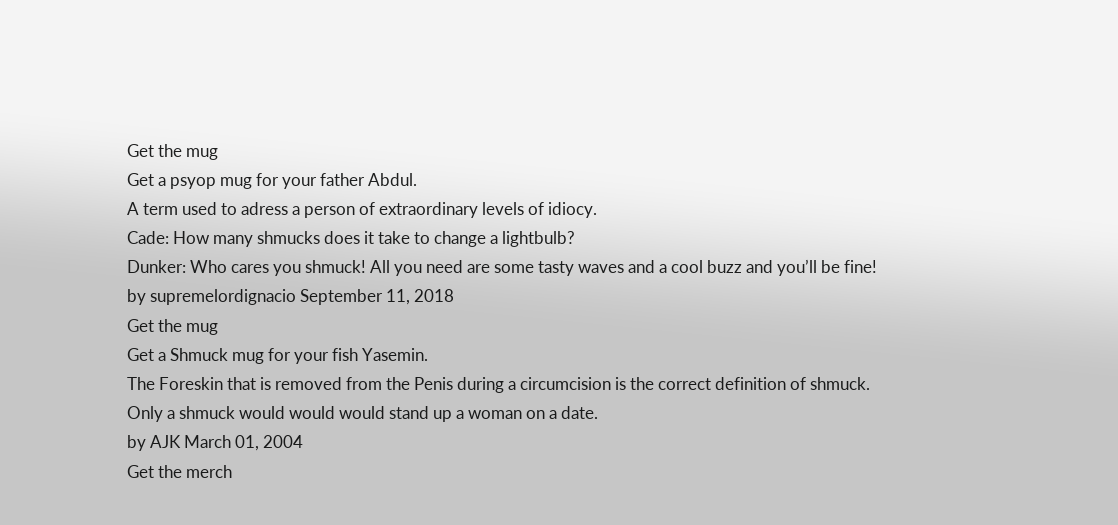Get the mug
Get a psyop mug for your father Abdul.
A term used to adress a person of extraordinary levels of idiocy.
Cade: How many shmucks does it take to change a lightbulb?
Dunker: Who cares you shmuck! All you need are some tasty waves and a cool buzz and you’ll be fine!
by supremelordignacio September 11, 2018
Get the mug
Get a Shmuck mug for your fish Yasemin.
The Foreskin that is removed from the Penis during a circumcision is the correct definition of shmuck.
Only a shmuck would would would stand up a woman on a date.
by AJK March 01, 2004
Get the merch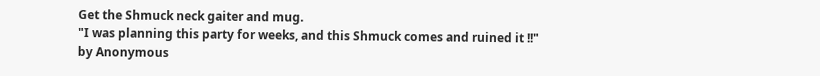Get the Shmuck neck gaiter and mug.
"I was planning this party for weeks, and this Shmuck comes and ruined it !!"
by Anonymous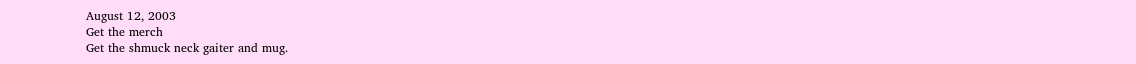August 12, 2003
Get the merch
Get the shmuck neck gaiter and mug.